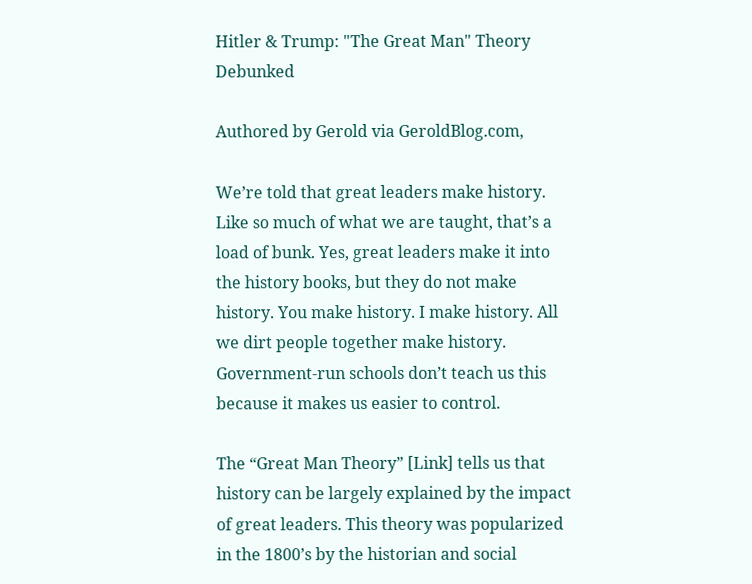Hitler & Trump: "The Great Man" Theory Debunked

Authored by Gerold via GeroldBlog.com,

We’re told that great leaders make history. Like so much of what we are taught, that’s a load of bunk. Yes, great leaders make it into the history books, but they do not make history. You make history. I make history. All we dirt people together make history. Government-run schools don’t teach us this because it makes us easier to control.

The “Great Man Theory” [Link] tells us that history can be largely explained by the impact of great leaders. This theory was popularized in the 1800’s by the historian and social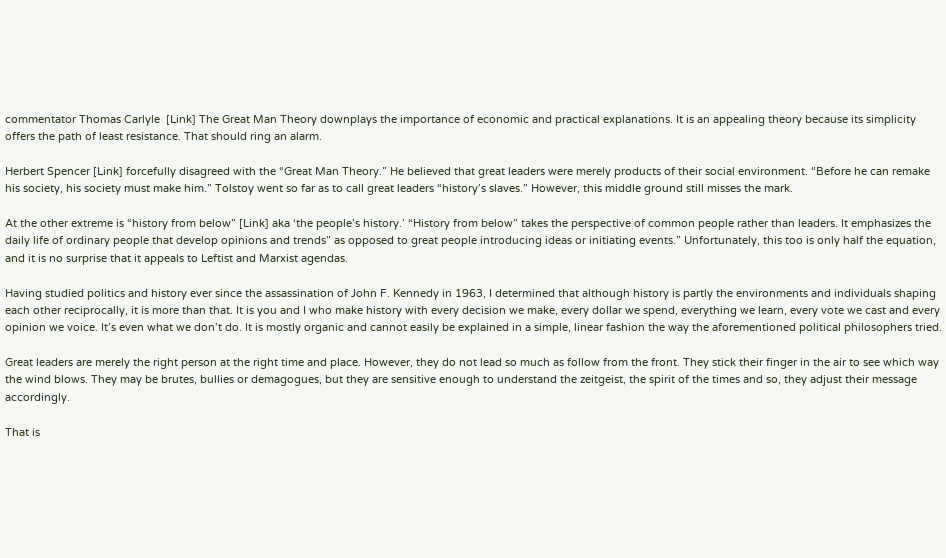commentator Thomas Carlyle  [Link] The Great Man Theory downplays the importance of economic and practical explanations. It is an appealing theory because its simplicity offers the path of least resistance. That should ring an alarm.

Herbert Spencer [Link] forcefully disagreed with the “Great Man Theory.” He believed that great leaders were merely products of their social environment. “Before he can remake his society, his society must make him.” Tolstoy went so far as to call great leaders “history’s slaves.” However, this middle ground still misses the mark.

At the other extreme is “history from below” [Link] aka ‘the people’s history.’ “History from below” takes the perspective of common people rather than leaders. It emphasizes the daily life of ordinary people that develop opinions and trends” as opposed to great people introducing ideas or initiating events.” Unfortunately, this too is only half the equation, and it is no surprise that it appeals to Leftist and Marxist agendas.

Having studied politics and history ever since the assassination of John F. Kennedy in 1963, I determined that although history is partly the environments and individuals shaping each other reciprocally, it is more than that. It is you and I who make history with every decision we make, every dollar we spend, everything we learn, every vote we cast and every opinion we voice. It’s even what we don’t do. It is mostly organic and cannot easily be explained in a simple, linear fashion the way the aforementioned political philosophers tried.

Great leaders are merely the right person at the right time and place. However, they do not lead so much as follow from the front. They stick their finger in the air to see which way the wind blows. They may be brutes, bullies or demagogues, but they are sensitive enough to understand the zeitgeist, the spirit of the times and so, they adjust their message accordingly.

That is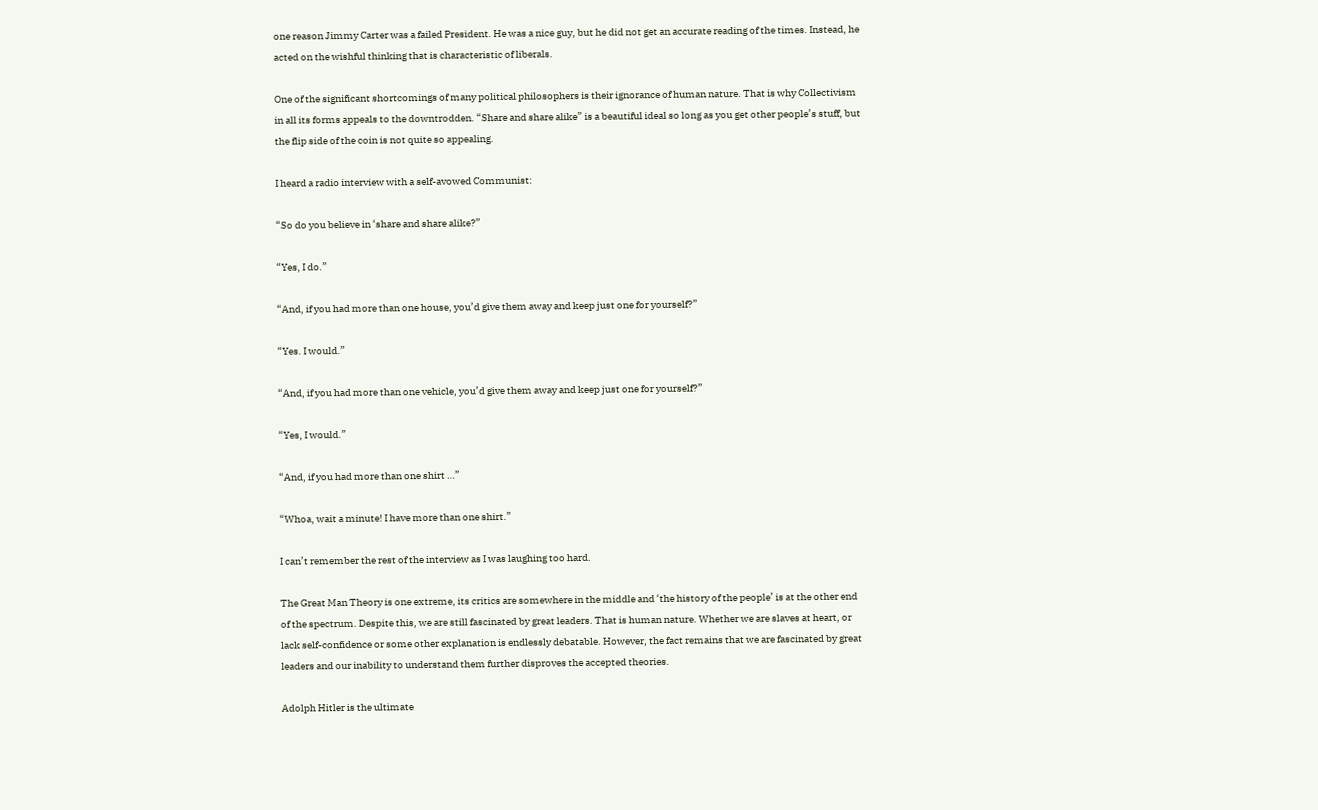one reason Jimmy Carter was a failed President. He was a nice guy, but he did not get an accurate reading of the times. Instead, he acted on the wishful thinking that is characteristic of liberals.

One of the significant shortcomings of many political philosophers is their ignorance of human nature. That is why Collectivism in all its forms appeals to the downtrodden. “Share and share alike” is a beautiful ideal so long as you get other people’s stuff, but the flip side of the coin is not quite so appealing.

I heard a radio interview with a self-avowed Communist:

“So do you believe in ‘share and share alike?”

“Yes, I do.”

“And, if you had more than one house, you’d give them away and keep just one for yourself?”

“Yes. I would.”

“And, if you had more than one vehicle, you’d give them away and keep just one for yourself?”

“Yes, I would.”

“And, if you had more than one shirt …”

“Whoa, wait a minute! I have more than one shirt.”

I can’t remember the rest of the interview as I was laughing too hard.

The Great Man Theory is one extreme, its critics are somewhere in the middle and ‘the history of the people’ is at the other end of the spectrum. Despite this, we are still fascinated by great leaders. That is human nature. Whether we are slaves at heart, or lack self-confidence or some other explanation is endlessly debatable. However, the fact remains that we are fascinated by great leaders and our inability to understand them further disproves the accepted theories.

Adolph Hitler is the ultimate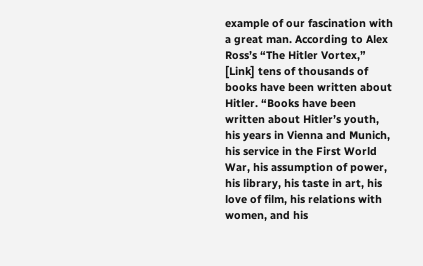example of our fascination with a great man. According to Alex Ross’s “The Hitler Vortex,” [Link] tens of thousands of books have been written about Hitler. “Books have been written about Hitler’s youth, his years in Vienna and Munich, his service in the First World War, his assumption of power, his library, his taste in art, his love of film, his relations with women, and his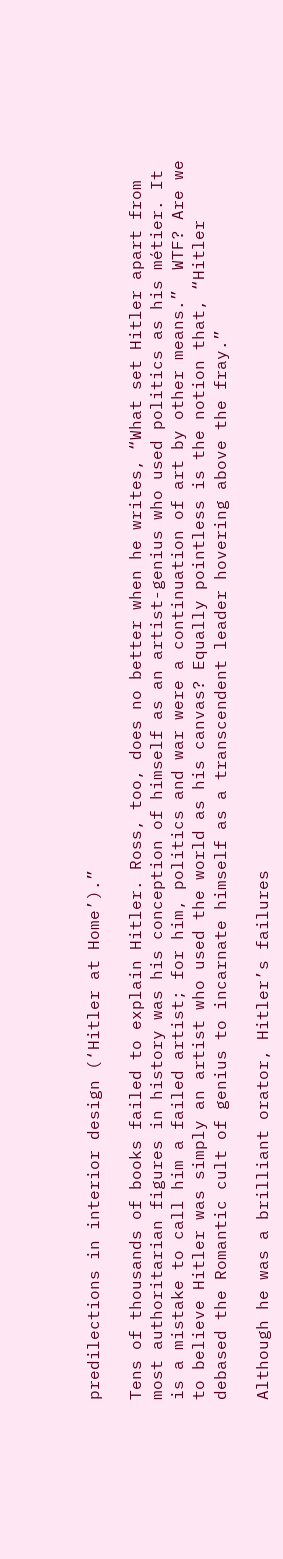predilections in interior design (‘Hitler at Home’).”

Tens of thousands of books failed to explain Hitler. Ross, too, does no better when he writes, “What set Hitler apart from most authoritarian figures in history was his conception of himself as an artist-genius who used politics as his métier. It is a mistake to call him a failed artist; for him, politics and war were a continuation of art by other means.”  WTF? Are we to believe Hitler was simply an artist who used the world as his canvas? Equally pointless is the notion that, “Hitler debased the Romantic cult of genius to incarnate himself as a transcendent leader hovering above the fray.”

Although he was a brilliant orator, Hitler’s failures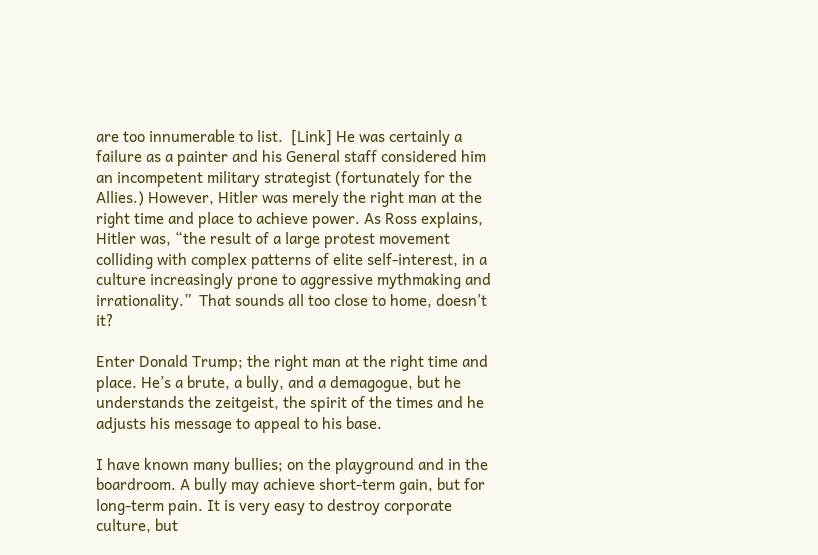are too innumerable to list.  [Link] He was certainly a failure as a painter and his General staff considered him an incompetent military strategist (fortunately for the Allies.) However, Hitler was merely the right man at the right time and place to achieve power. As Ross explains, Hitler was, “the result of a large protest movement colliding with complex patterns of elite self-interest, in a culture increasingly prone to aggressive mythmaking and irrationality.”  That sounds all too close to home, doesn’t it?

Enter Donald Trump; the right man at the right time and place. He’s a brute, a bully, and a demagogue, but he understands the zeitgeist, the spirit of the times and he adjusts his message to appeal to his base.

I have known many bullies; on the playground and in the boardroom. A bully may achieve short-term gain, but for long-term pain. It is very easy to destroy corporate culture, but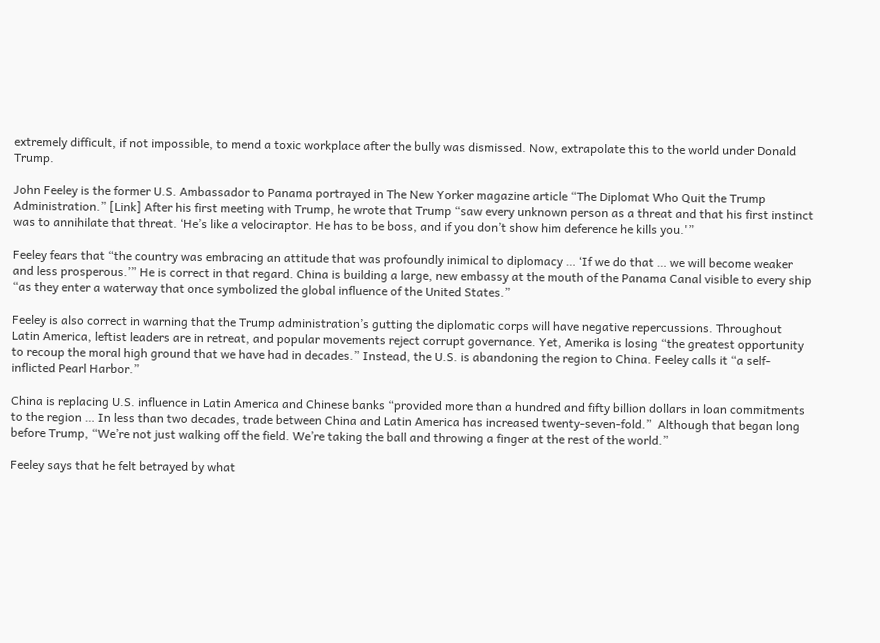extremely difficult, if not impossible, to mend a toxic workplace after the bully was dismissed. Now, extrapolate this to the world under Donald Trump.

John Feeley is the former U.S. Ambassador to Panama portrayed in The New Yorker magazine article “The Diplomat Who Quit the Trump Administration.” [Link] After his first meeting with Trump, he wrote that Trump “saw every unknown person as a threat and that his first instinct was to annihilate that threat. ‘He’s like a velociraptor. He has to be boss, and if you don’t show him deference he kills you.'”

Feeley fears that “the country was embracing an attitude that was profoundly inimical to diplomacy … ‘If we do that … we will become weaker and less prosperous.’” He is correct in that regard. China is building a large, new embassy at the mouth of the Panama Canal visible to every ship “as they enter a waterway that once symbolized the global influence of the United States.”

Feeley is also correct in warning that the Trump administration’s gutting the diplomatic corps will have negative repercussions. Throughout Latin America, leftist leaders are in retreat, and popular movements reject corrupt governance. Yet, Amerika is losing “the greatest opportunity to recoup the moral high ground that we have had in decades.” Instead, the U.S. is abandoning the region to China. Feeley calls it “a self-inflicted Pearl Harbor.”

China is replacing U.S. influence in Latin America and Chinese banks “provided more than a hundred and fifty billion dollars in loan commitments to the region … In less than two decades, trade between China and Latin America has increased twenty-seven-fold.”  Although that began long before Trump, “We’re not just walking off the field. We’re taking the ball and throwing a finger at the rest of the world.”

Feeley says that he felt betrayed by what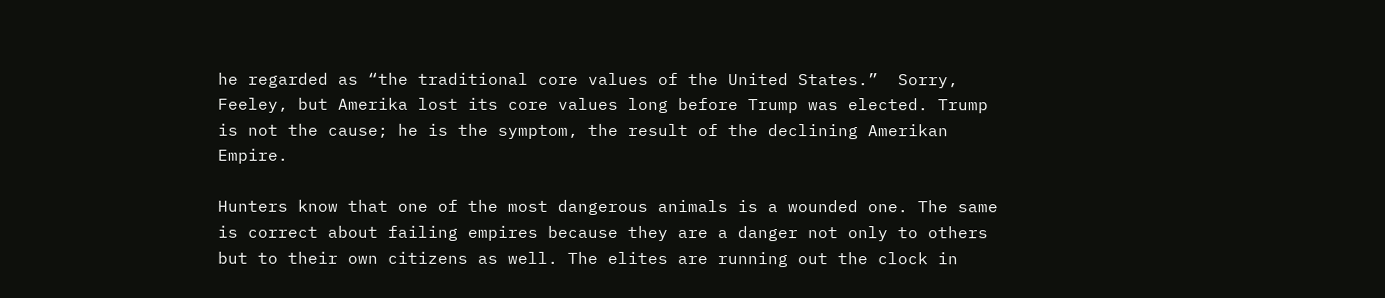he regarded as “the traditional core values of the United States.”  Sorry, Feeley, but Amerika lost its core values long before Trump was elected. Trump is not the cause; he is the symptom, the result of the declining Amerikan Empire.

Hunters know that one of the most dangerous animals is a wounded one. The same is correct about failing empires because they are a danger not only to others but to their own citizens as well. The elites are running out the clock in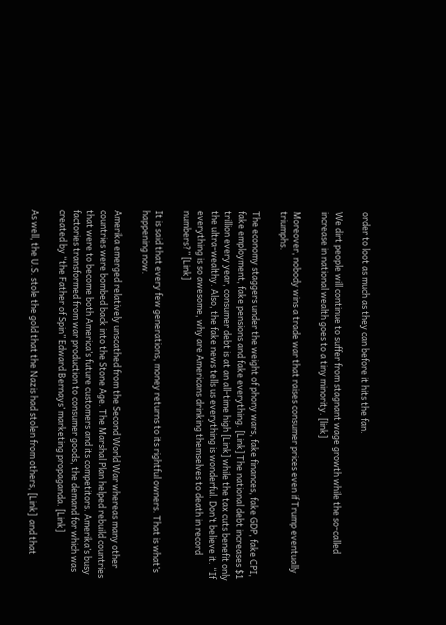order to loot as much as they can before it hits the fan.

We dirt people will continue to suffer from stagnant wage growth while the so-called increase in national wealth goes to a tiny minority. [link]

Moreover, nobody wins a trade war that raises consumer prices even if Trump eventually triumphs.

The economy staggers under the weight of phony wars, fake finances, fake GDP, fake CPI, fake employment, fake pensions and fake everything. [Link] The national debt increases $1 trillion every year, consumer debt is at an all-time high [Link] while the tax cuts benefit only the ultra-wealthy. Also, the fake news tells us everything is wonderful. Don’t believe it. “If everything is so awesome, why are Americans drinking themselves to death in record numbers?” [Link]

It is said that every few generations, money returns to its rightful owners. That is what’s happening now.

Amerika emerged relatively unscathed from the Second World War whereas many other countries were bombed back into the Stone Age. The Marshal Plan helped rebuild countries that were to become both America’s future customers and its competitors. Amerika’s busy factories transformed from war production to consumer goods, the demand for which was created by “the Father of Spin” Edward Bernays’ marketing propaganda. [Link]

As well, the U.S. stole the gold that the Nazis had stolen from others, [Link]  and that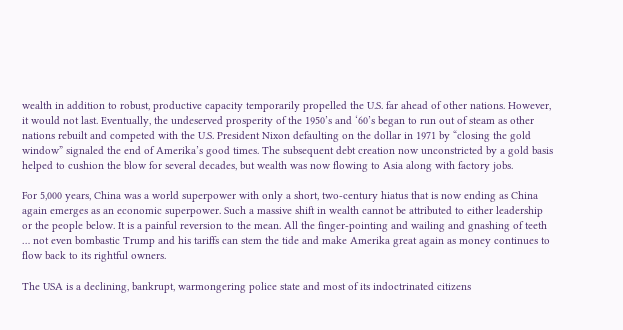wealth in addition to robust, productive capacity temporarily propelled the U.S. far ahead of other nations. However, it would not last. Eventually, the undeserved prosperity of the 1950’s and ‘60’s began to run out of steam as other nations rebuilt and competed with the U.S. President Nixon defaulting on the dollar in 1971 by “closing the gold window” signaled the end of Amerika’s good times. The subsequent debt creation now unconstricted by a gold basis helped to cushion the blow for several decades, but wealth was now flowing to Asia along with factory jobs.

For 5,000 years, China was a world superpower with only a short, two-century hiatus that is now ending as China again emerges as an economic superpower. Such a massive shift in wealth cannot be attributed to either leadership or the people below. It is a painful reversion to the mean. All the finger-pointing and wailing and gnashing of teeth … not even bombastic Trump and his tariffs can stem the tide and make Amerika great again as money continues to flow back to its rightful owners.

The USA is a declining, bankrupt, warmongering police state and most of its indoctrinated citizens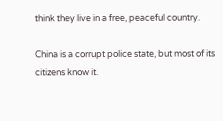think they live in a free, peaceful country.

China is a corrupt police state, but most of its citizens know it.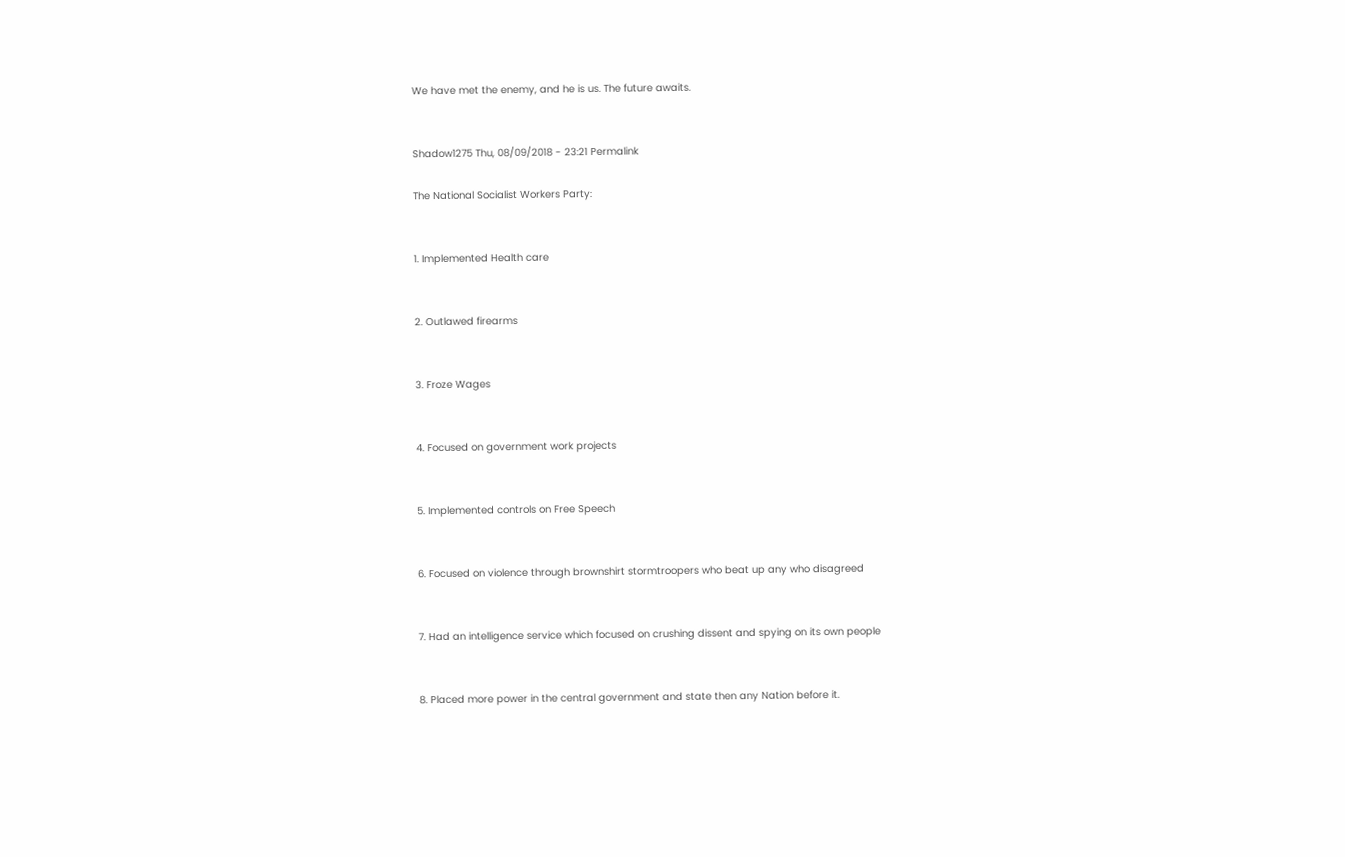We have met the enemy, and he is us. The future awaits.


Shadow1275 Thu, 08/09/2018 - 23:21 Permalink

The National Socialist Workers Party:


1. Implemented Health care


2. Outlawed firearms


3. Froze Wages


4. Focused on government work projects


5. Implemented controls on Free Speech


6. Focused on violence through brownshirt stormtroopers who beat up any who disagreed


7. Had an intelligence service which focused on crushing dissent and spying on its own people


8. Placed more power in the central government and state then any Nation before it.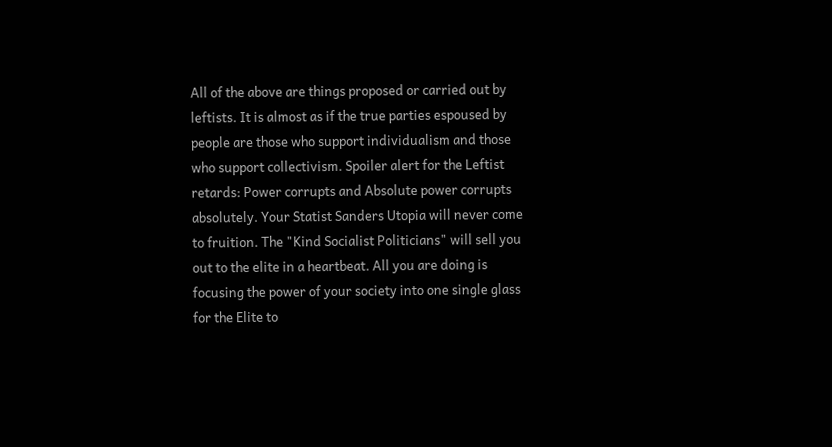All of the above are things proposed or carried out by leftists. It is almost as if the true parties espoused by people are those who support individualism and those who support collectivism. Spoiler alert for the Leftist retards: Power corrupts and Absolute power corrupts absolutely. Your Statist Sanders Utopia will never come to fruition. The "Kind Socialist Politicians" will sell you out to the elite in a heartbeat. All you are doing is focusing the power of your society into one single glass for the Elite to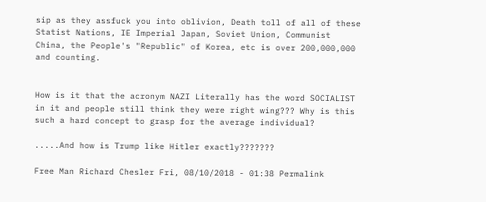sip as they assfuck you into oblivion, Death toll of all of these Statist Nations, IE Imperial Japan, Soviet Union, Communist China, the People's "Republic" of Korea, etc is over 200,000,000 and counting.


How is it that the acronym NAZI Literally has the word SOCIALIST in it and people still think they were right wing??? Why is this such a hard concept to grasp for the average individual?

.....And how is Trump like Hitler exactly???????

Free Man Richard Chesler Fri, 08/10/2018 - 01:38 Permalink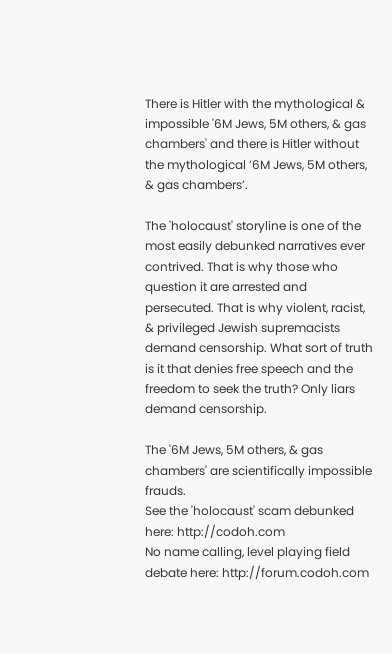There is Hitler with the mythological & impossible '6M Jews, 5M others, & gas chambers' and there is Hitler without the mythological ’6M Jews, 5M others, & gas chambers’.

The 'holocaust' storyline is one of the most easily debunked narratives ever contrived. That is why those who question it are arrested and persecuted. That is why violent, racist, & privileged Jewish supremacists demand censorship. What sort of truth is it that denies free speech and the freedom to seek the truth? Only liars demand censorship.

The '6M Jews, 5M others, & gas chambers' are scientifically impossible frauds.
See the 'holocaust' scam debunked here: http://codoh.com
No name calling, level playing field debate here: http://forum.codoh.com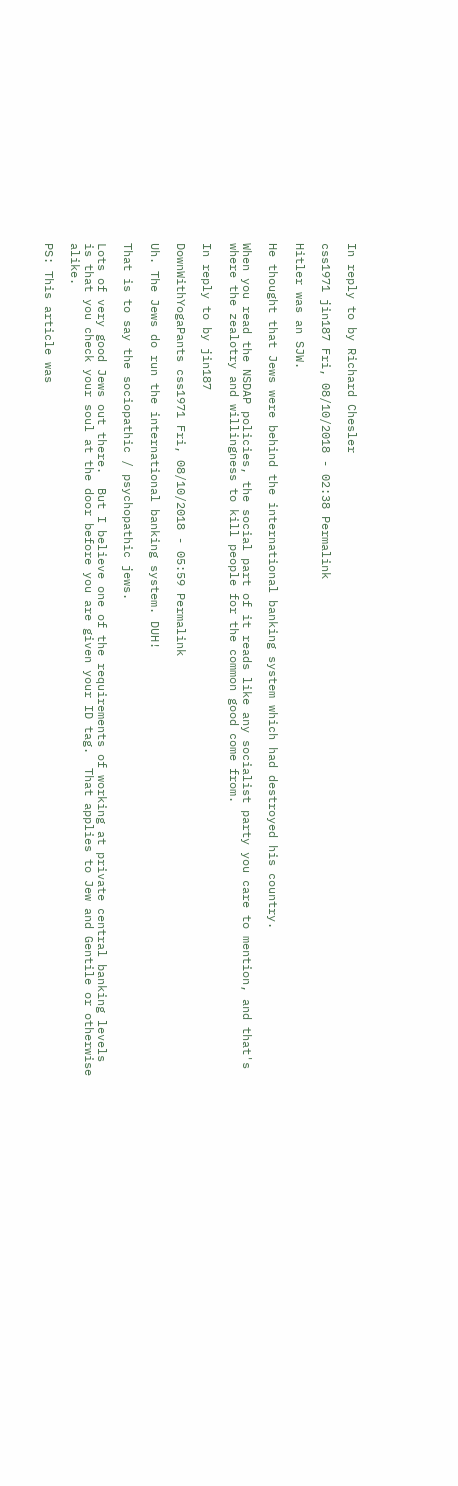In reply to by Richard Chesler

css1971 jin187 Fri, 08/10/2018 - 02:38 Permalink

Hitler was an SJW.

He thought that Jews were behind the international banking system which had destroyed his country.

When you read the NSDAP policies, the social part of it reads like any socialist party you care to mention, and that's where the zealotry and willingness to kill people for the common good come from.

In reply to by jin187

DownWithYogaPants css1971 Fri, 08/10/2018 - 05:59 Permalink

Uh. The Jews do run the international banking system. DUH!

That is to say the sociopathic / psychopathic jews.

Lots of very good Jews out there.  But I believe one of the requirements of working at private central banking levels is that you check your soul at the door before you are given your ID tag.  That applies to Jew and Gentile or otherwise alike.

PS: This article was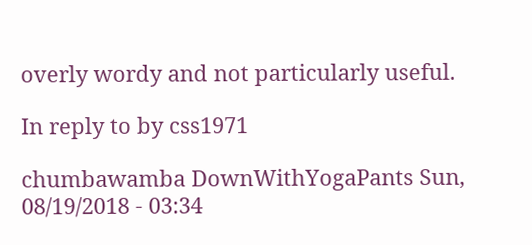overly wordy and not particularly useful.

In reply to by css1971

chumbawamba DownWithYogaPants Sun, 08/19/2018 - 03:34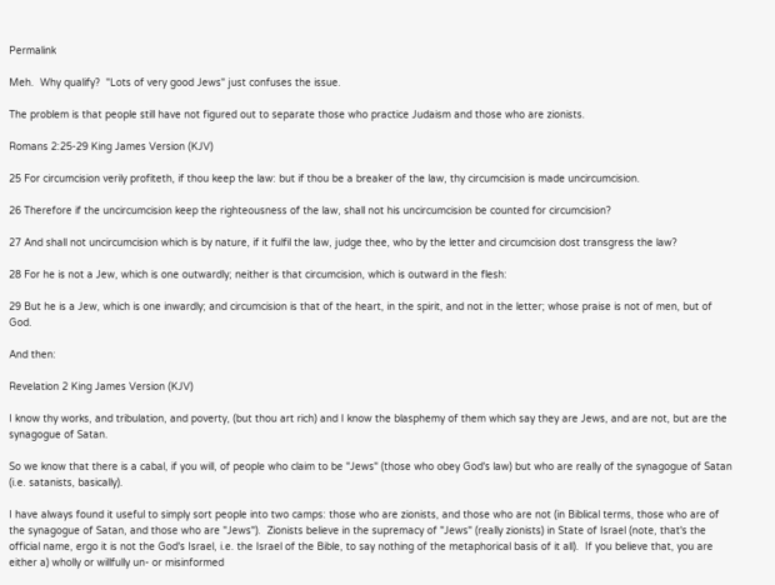Permalink

Meh.  Why qualify?  "Lots of very good Jews" just confuses the issue.

The problem is that people still have not figured out to separate those who practice Judaism and those who are zionists.

Romans 2:25-29 King James Version (KJV)

25 For circumcision verily profiteth, if thou keep the law: but if thou be a breaker of the law, thy circumcision is made uncircumcision.

26 Therefore if the uncircumcision keep the righteousness of the law, shall not his uncircumcision be counted for circumcision?

27 And shall not uncircumcision which is by nature, if it fulfil the law, judge thee, who by the letter and circumcision dost transgress the law?

28 For he is not a Jew, which is one outwardly; neither is that circumcision, which is outward in the flesh:

29 But he is a Jew, which is one inwardly; and circumcision is that of the heart, in the spirit, and not in the letter; whose praise is not of men, but of God.

And then:

Revelation 2 King James Version (KJV)

I know thy works, and tribulation, and poverty, (but thou art rich) and I know the blasphemy of them which say they are Jews, and are not, but are the synagogue of Satan.

So we know that there is a cabal, if you will, of people who claim to be "Jews" (those who obey God's law) but who are really of the synagogue of Satan (i.e. satanists, basically).

I have always found it useful to simply sort people into two camps: those who are zionists, and those who are not (in Biblical terms, those who are of the synagogue of Satan, and those who are "Jews").  Zionists believe in the supremacy of "Jews" (really zionists) in State of Israel (note, that's the official name, ergo it is not the God's Israel, i.e. the Israel of the Bible, to say nothing of the metaphorical basis of it all).  If you believe that, you are either a) wholly or willfully un- or misinformed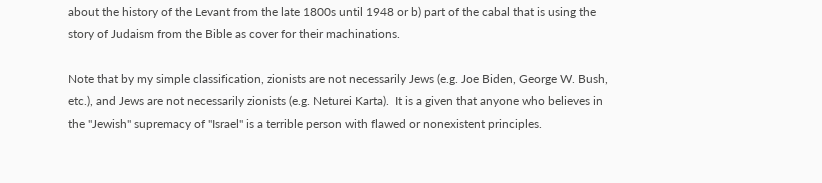about the history of the Levant from the late 1800s until 1948 or b) part of the cabal that is using the story of Judaism from the Bible as cover for their machinations.

Note that by my simple classification, zionists are not necessarily Jews (e.g. Joe Biden, George W. Bush, etc.), and Jews are not necessarily zionists (e.g. Neturei Karta).  It is a given that anyone who believes in the "Jewish" supremacy of "Israel" is a terrible person with flawed or nonexistent principles.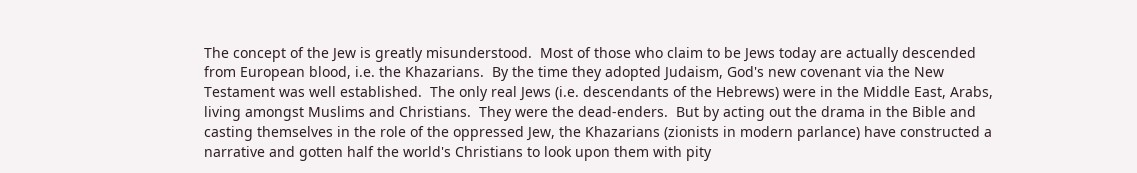The concept of the Jew is greatly misunderstood.  Most of those who claim to be Jews today are actually descended from European blood, i.e. the Khazarians.  By the time they adopted Judaism, God's new covenant via the New Testament was well established.  The only real Jews (i.e. descendants of the Hebrews) were in the Middle East, Arabs, living amongst Muslims and Christians.  They were the dead-enders.  But by acting out the drama in the Bible and casting themselves in the role of the oppressed Jew, the Khazarians (zionists in modern parlance) have constructed a narrative and gotten half the world's Christians to look upon them with pity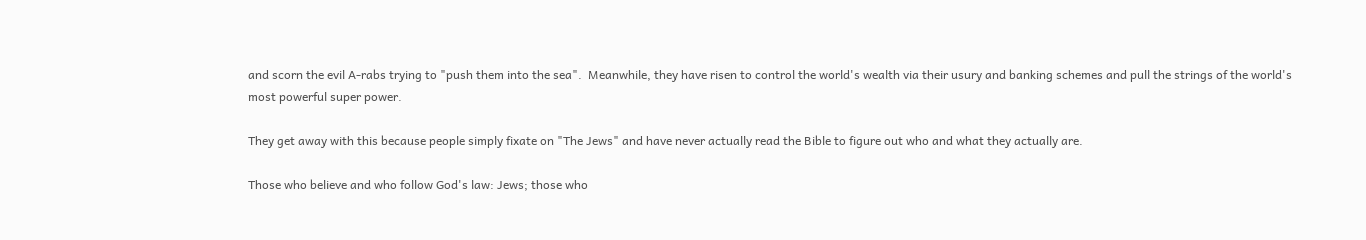and scorn the evil A-rabs trying to "push them into the sea".  Meanwhile, they have risen to control the world's wealth via their usury and banking schemes and pull the strings of the world's most powerful super power.

They get away with this because people simply fixate on "The Jews" and have never actually read the Bible to figure out who and what they actually are.

Those who believe and who follow God's law: Jews; those who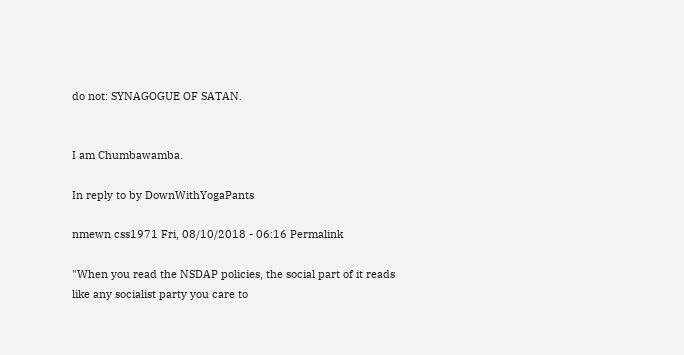do not: SYNAGOGUE OF SATAN.


I am Chumbawamba.

In reply to by DownWithYogaPants

nmewn css1971 Fri, 08/10/2018 - 06:16 Permalink

"When you read the NSDAP policies, the social part of it reads like any socialist party you care to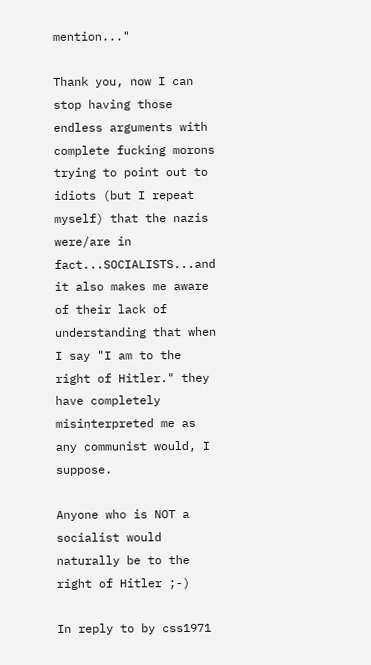mention..."

Thank you, now I can stop having those endless arguments with complete fucking morons trying to point out to idiots (but I repeat myself) that the nazis were/are in fact...SOCIALISTS...and it also makes me aware of their lack of understanding that when I say "I am to the right of Hitler." they have completely misinterpreted me as any communist would, I suppose.

Anyone who is NOT a socialist would naturally be to the right of Hitler ;-)

In reply to by css1971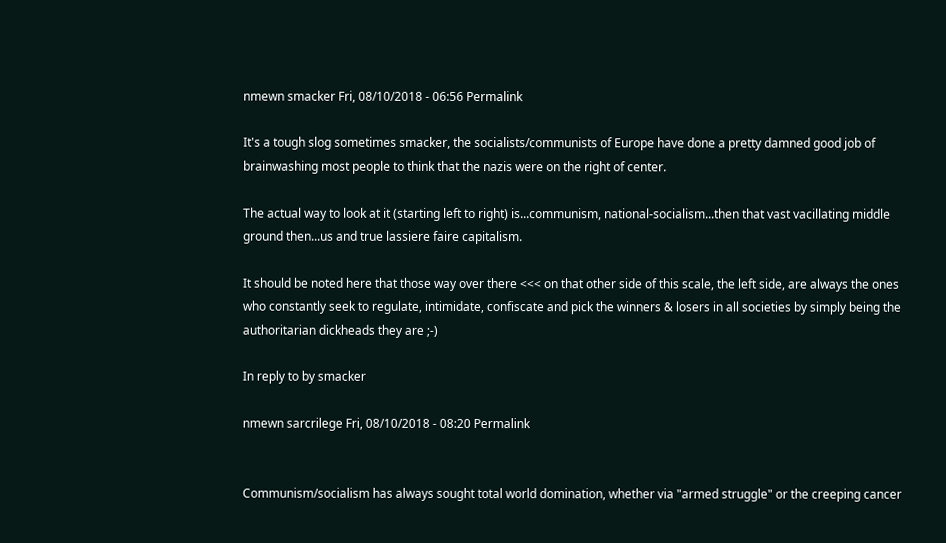nmewn smacker Fri, 08/10/2018 - 06:56 Permalink

It's a tough slog sometimes smacker, the socialists/communists of Europe have done a pretty damned good job of brainwashing most people to think that the nazis were on the right of center.

The actual way to look at it (starting left to right) is...communism, national-socialism...then that vast vacillating middle ground then...us and true lassiere faire capitalism.

It should be noted here that those way over there <<< on that other side of this scale, the left side, are always the ones who constantly seek to regulate, intimidate, confiscate and pick the winners & losers in all societies by simply being the authoritarian dickheads they are ;-)

In reply to by smacker

nmewn sarcrilege Fri, 08/10/2018 - 08:20 Permalink


Communism/socialism has always sought total world domination, whether via "armed struggle" or the creeping cancer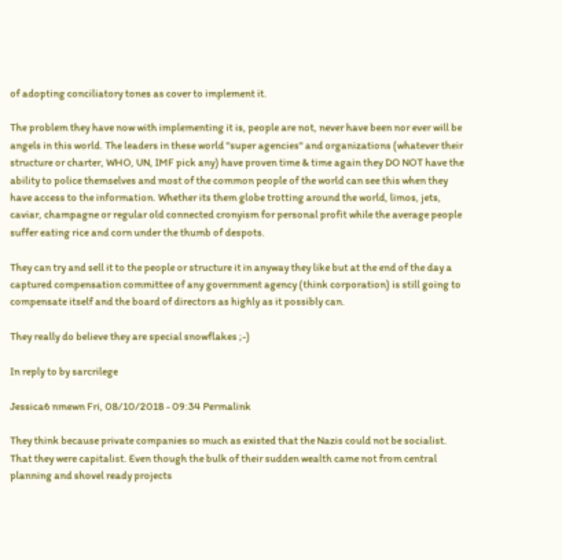of adopting conciliatory tones as cover to implement it.

The problem they have now with implementing it is, people are not, never have been nor ever will be angels in this world. The leaders in these world "super agencies" and organizations (whatever their structure or charter, WHO, UN, IMF pick any) have proven time & time again they DO NOT have the ability to police themselves and most of the common people of the world can see this when they have access to the information. Whether its them globe trotting around the world, limos, jets, caviar, champagne or regular old connected cronyism for personal profit while the average people suffer eating rice and corn under the thumb of despots.

They can try and sell it to the people or structure it in anyway they like but at the end of the day a captured compensation committee of any government agency (think corporation) is still going to compensate itself and the board of directors as highly as it possibly can.

They really do believe they are special snowflakes ;-)

In reply to by sarcrilege

Jessica6 nmewn Fri, 08/10/2018 - 09:34 Permalink

They think because private companies so much as existed that the Nazis could not be socialist. That they were capitalist. Even though the bulk of their sudden wealth came not from central planning and shovel ready projects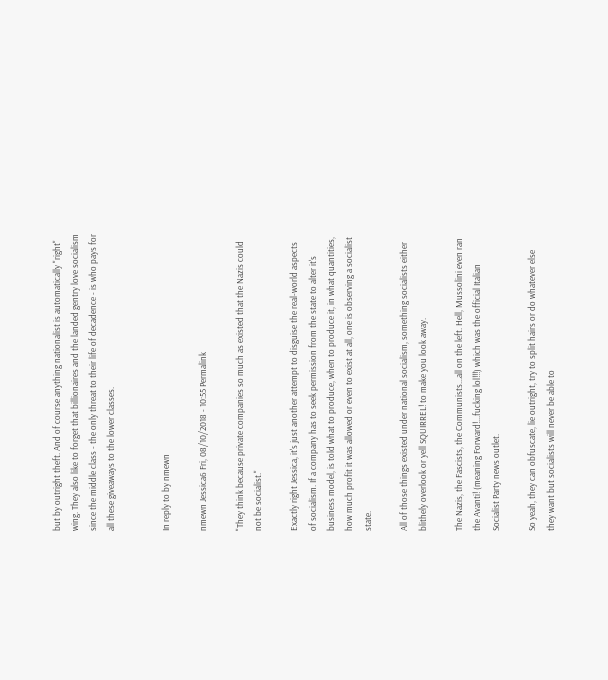but by outright theft. And of course anything nationalist is automatically "right" wing. They also like to forget that billionaires and the landed gentry love socialism since the middle class - the only threat to their life of decadence - is who pays for all these giveaways to the lower classes.


In reply to by nmewn

nmewn Jessica6 Fri, 08/10/2018 - 10:55 Permalink

"They think because private companies so much as existed that the Nazis could not be socialist."

Exactly right Jessica, it's just another attempt to disguise the real-world aspects of socialism. If a company has to seek permission from the state to alter it's business model, is told what to produce, when to produce it, in what quantities, how much profit it was allowed or even to exist at all, one is observing a socialist state.

All of those things existed under national socialism, something socialists either blithely overlook or yell SQUIRREL! to make you look away.

The Nazis, the Fascists, the Communists...all on the left. Hell, Mussolini even ran the Avanti! (meaning Forward!...fucking lol!!!) which was the official Italian Socialist Party news outlet.

So yeah, they can obfuscate, lie outright, try to split hairs or do whatever else they want but socialists will never be able to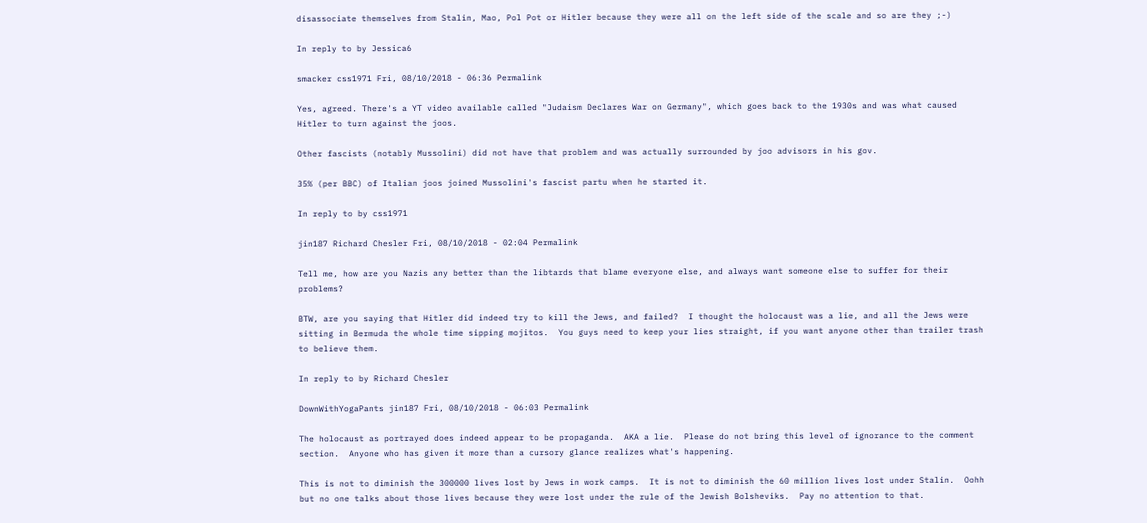disassociate themselves from Stalin, Mao, Pol Pot or Hitler because they were all on the left side of the scale and so are they ;-)

In reply to by Jessica6

smacker css1971 Fri, 08/10/2018 - 06:36 Permalink

Yes, agreed. There's a YT video available called "Judaism Declares War on Germany", which goes back to the 1930s and was what caused Hitler to turn against the joos.

Other fascists (notably Mussolini) did not have that problem and was actually surrounded by joo advisors in his gov.

35% (per BBC) of Italian joos joined Mussolini's fascist partu when he started it.

In reply to by css1971

jin187 Richard Chesler Fri, 08/10/2018 - 02:04 Permalink

Tell me, how are you Nazis any better than the libtards that blame everyone else, and always want someone else to suffer for their problems?

BTW, are you saying that Hitler did indeed try to kill the Jews, and failed?  I thought the holocaust was a lie, and all the Jews were sitting in Bermuda the whole time sipping mojitos.  You guys need to keep your lies straight, if you want anyone other than trailer trash to believe them.

In reply to by Richard Chesler

DownWithYogaPants jin187 Fri, 08/10/2018 - 06:03 Permalink

The holocaust as portrayed does indeed appear to be propaganda.  AKA a lie.  Please do not bring this level of ignorance to the comment section.  Anyone who has given it more than a cursory glance realizes what's happening.

This is not to diminish the 300000 lives lost by Jews in work camps.  It is not to diminish the 60 million lives lost under Stalin.  Oohh but no one talks about those lives because they were lost under the rule of the Jewish Bolsheviks.  Pay no attention to that.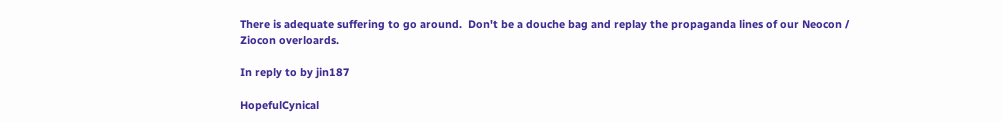There is adequate suffering to go around.  Don't be a douche bag and replay the propaganda lines of our Neocon / Ziocon overloards.

In reply to by jin187

HopefulCynical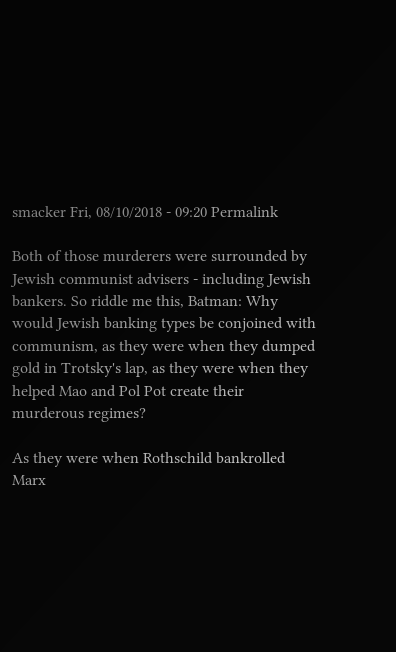smacker Fri, 08/10/2018 - 09:20 Permalink

Both of those murderers were surrounded by Jewish communist advisers - including Jewish bankers. So riddle me this, Batman: Why would Jewish banking types be conjoined with communism, as they were when they dumped gold in Trotsky's lap, as they were when they helped Mao and Pol Pot create their murderous regimes?

As they were when Rothschild bankrolled Marx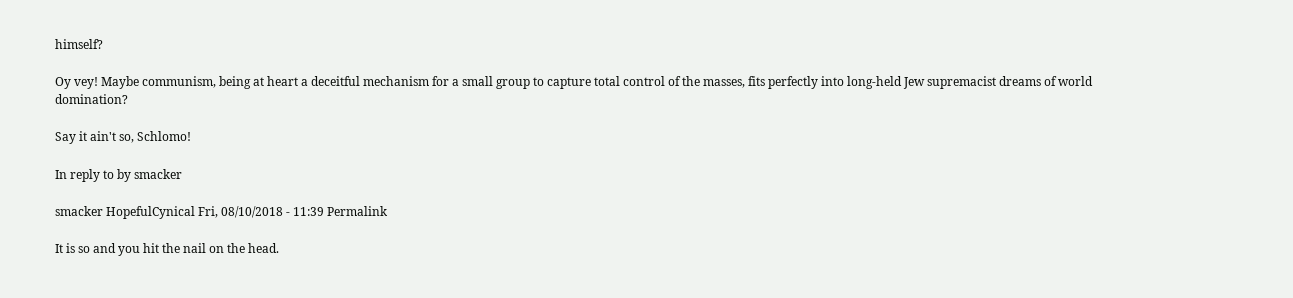himself?

Oy vey! Maybe communism, being at heart a deceitful mechanism for a small group to capture total control of the masses, fits perfectly into long-held Jew supremacist dreams of world domination?

Say it ain't so, Schlomo!

In reply to by smacker

smacker HopefulCynical Fri, 08/10/2018 - 11:39 Permalink

It is so and you hit the nail on the head.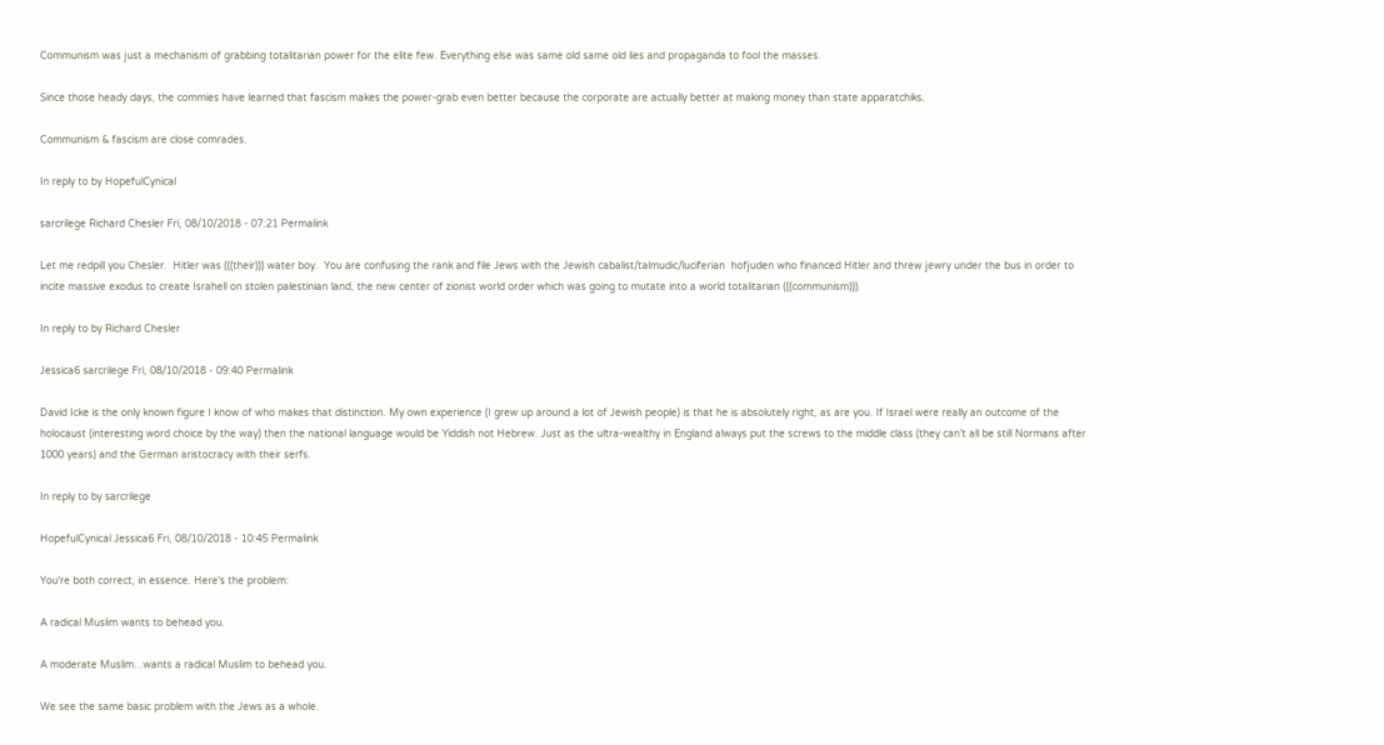Communism was just a mechanism of grabbing totalitarian power for the elite few. Everything else was same old same old lies and propaganda to fool the masses.

Since those heady days, the commies have learned that fascism makes the power-grab even better because the corporate are actually better at making money than state apparatchiks.

Communism & fascism are close comrades.

In reply to by HopefulCynical

sarcrilege Richard Chesler Fri, 08/10/2018 - 07:21 Permalink

Let me redpill you Chesler.  Hitler was (((their))) water boy.  You are confusing the rank and file Jews with the Jewish cabalist/talmudic/luciferian  hofjuden who financed Hitler and threw jewry under the bus in order to incite massive exodus to create Israhell on stolen palestinian land, the new center of zionist world order which was going to mutate into a world totalitarian (((communism))).

In reply to by Richard Chesler

Jessica6 sarcrilege Fri, 08/10/2018 - 09:40 Permalink

David Icke is the only known figure I know of who makes that distinction. My own experience (I grew up around a lot of Jewish people) is that he is absolutely right, as are you. If Israel were really an outcome of the holocaust (interesting word choice by the way) then the national language would be Yiddish not Hebrew. Just as the ultra-wealthy in England always put the screws to the middle class (they can't all be still Normans after 1000 years) and the German aristocracy with their serfs.

In reply to by sarcrilege

HopefulCynical Jessica6 Fri, 08/10/2018 - 10:45 Permalink

You're both correct, in essence. Here's the problem:

A radical Muslim wants to behead you.

A moderate Muslim...wants a radical Muslim to behead you.

We see the same basic problem with the Jews as a whole.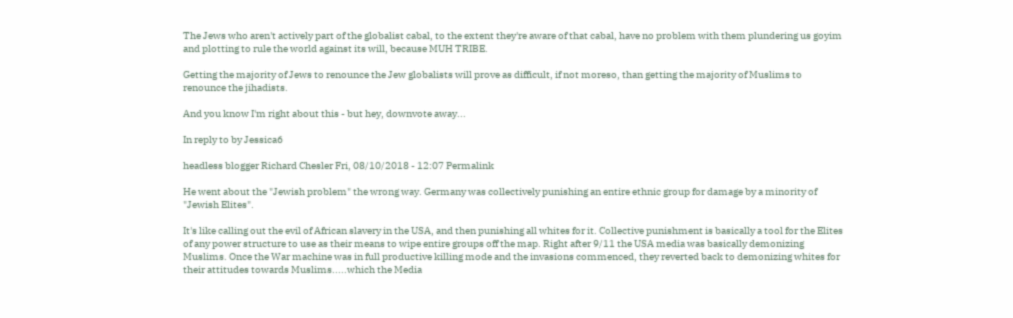The Jews who aren't actively part of the globalist cabal, to the extent they're aware of that cabal, have no problem with them plundering us goyim and plotting to rule the world against its will, because MUH TRIBE.

Getting the majority of Jews to renounce the Jew globalists will prove as difficult, if not moreso, than getting the majority of Muslims to renounce the jihadists.

And you know I'm right about this - but hey, downvote away...

In reply to by Jessica6

headless blogger Richard Chesler Fri, 08/10/2018 - 12:07 Permalink

He went about the "Jewish problem" the wrong way. Germany was collectively punishing an entire ethnic group for damage by a minority of "Jewish Elites".

It's like calling out the evil of African slavery in the USA, and then punishing all whites for it. Collective punishment is basically a tool for the Elites of any power structure to use as their means to wipe entire groups off the map. Right after 9/11 the USA media was basically demonizing Muslims. Once the War machine was in full productive killing mode and the invasions commenced, they reverted back to demonizing whites for their attitudes towards Muslims.....which the Media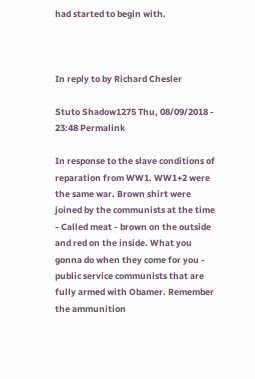had started to begin with.



In reply to by Richard Chesler

Stuto Shadow1275 Thu, 08/09/2018 - 23:48 Permalink

In response to the slave conditions of reparation from WW1. WW1+2 were the same war. Brown shirt were joined by the communists at the time - Called meat - brown on the outside and red on the inside. What you gonna do when they come for you - public service communists that are fully armed with Obamer. Remember the ammunition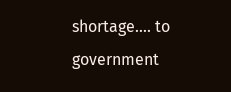shortage.... to government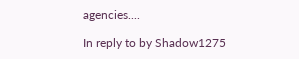agencies....

In reply to by Shadow1275